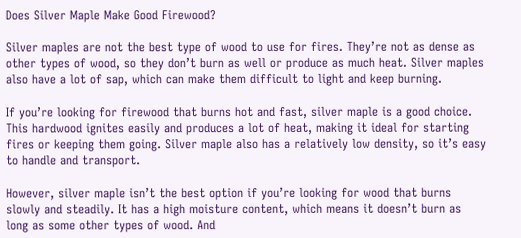Does Silver Maple Make Good Firewood?

Silver maples are not the best type of wood to use for fires. They’re not as dense as other types of wood, so they don’t burn as well or produce as much heat. Silver maples also have a lot of sap, which can make them difficult to light and keep burning.

If you’re looking for firewood that burns hot and fast, silver maple is a good choice. This hardwood ignites easily and produces a lot of heat, making it ideal for starting fires or keeping them going. Silver maple also has a relatively low density, so it’s easy to handle and transport.

However, silver maple isn’t the best option if you’re looking for wood that burns slowly and steadily. It has a high moisture content, which means it doesn’t burn as long as some other types of wood. And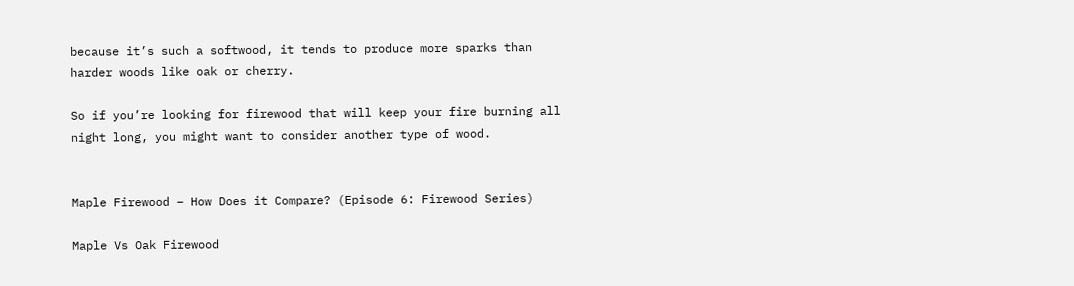because it’s such a softwood, it tends to produce more sparks than harder woods like oak or cherry.

So if you’re looking for firewood that will keep your fire burning all night long, you might want to consider another type of wood.


Maple Firewood – How Does it Compare? (Episode 6: Firewood Series)

Maple Vs Oak Firewood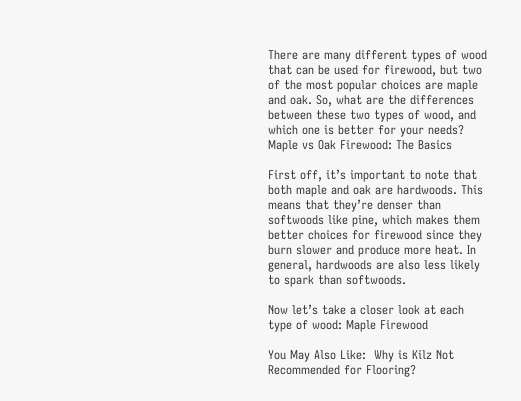There are many different types of wood that can be used for firewood, but two of the most popular choices are maple and oak. So, what are the differences between these two types of wood, and which one is better for your needs? Maple vs Oak Firewood: The Basics

First off, it’s important to note that both maple and oak are hardwoods. This means that they’re denser than softwoods like pine, which makes them better choices for firewood since they burn slower and produce more heat. In general, hardwoods are also less likely to spark than softwoods.

Now let’s take a closer look at each type of wood: Maple Firewood

You May Also Like:  Why is Kilz Not Recommended for Flooring?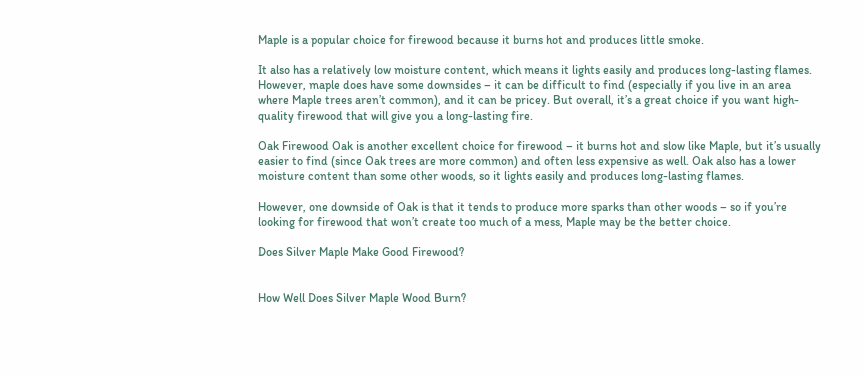Maple is a popular choice for firewood because it burns hot and produces little smoke.

It also has a relatively low moisture content, which means it lights easily and produces long-lasting flames. However, maple does have some downsides – it can be difficult to find (especially if you live in an area where Maple trees aren’t common), and it can be pricey. But overall, it’s a great choice if you want high-quality firewood that will give you a long-lasting fire.

Oak Firewood Oak is another excellent choice for firewood – it burns hot and slow like Maple, but it’s usually easier to find (since Oak trees are more common) and often less expensive as well. Oak also has a lower moisture content than some other woods, so it lights easily and produces long-lasting flames.

However, one downside of Oak is that it tends to produce more sparks than other woods – so if you’re looking for firewood that won’t create too much of a mess, Maple may be the better choice.

Does Silver Maple Make Good Firewood?


How Well Does Silver Maple Wood Burn?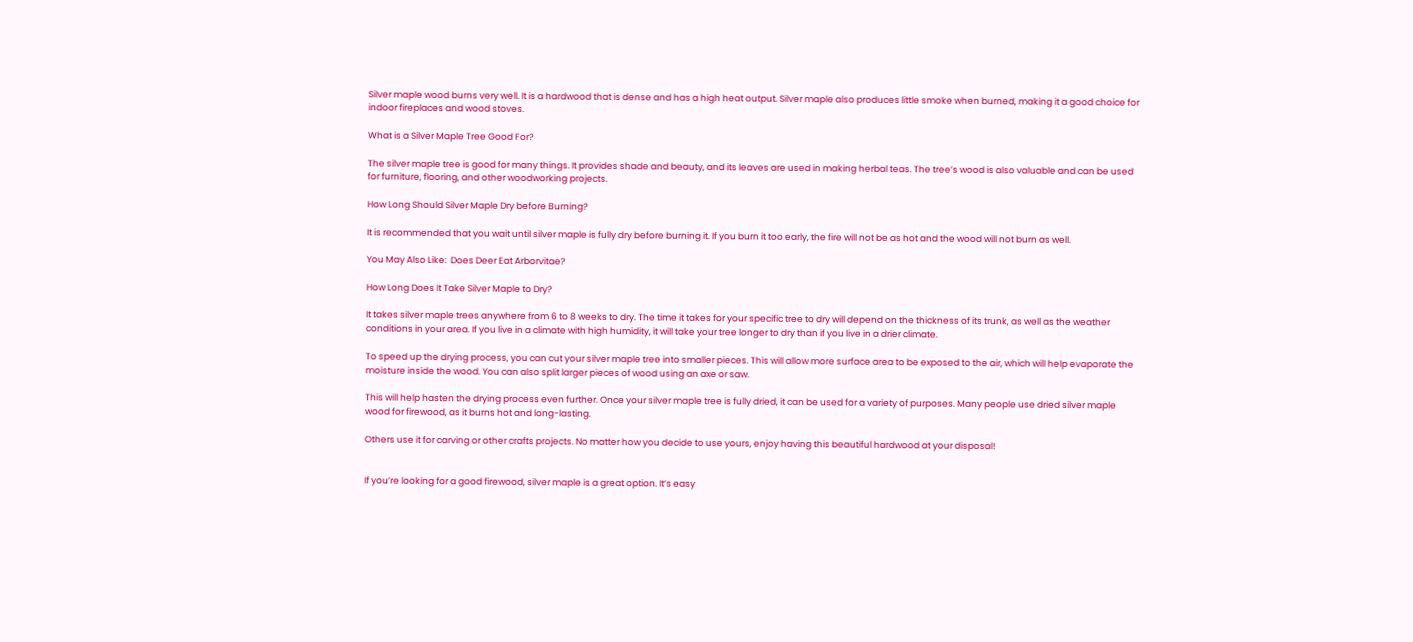Silver maple wood burns very well. It is a hardwood that is dense and has a high heat output. Silver maple also produces little smoke when burned, making it a good choice for indoor fireplaces and wood stoves.

What is a Silver Maple Tree Good For?

The silver maple tree is good for many things. It provides shade and beauty, and its leaves are used in making herbal teas. The tree’s wood is also valuable and can be used for furniture, flooring, and other woodworking projects.

How Long Should Silver Maple Dry before Burning?

It is recommended that you wait until silver maple is fully dry before burning it. If you burn it too early, the fire will not be as hot and the wood will not burn as well.

You May Also Like:  Does Deer Eat Arborvitae?

How Long Does It Take Silver Maple to Dry?

It takes silver maple trees anywhere from 6 to 8 weeks to dry. The time it takes for your specific tree to dry will depend on the thickness of its trunk, as well as the weather conditions in your area. If you live in a climate with high humidity, it will take your tree longer to dry than if you live in a drier climate.

To speed up the drying process, you can cut your silver maple tree into smaller pieces. This will allow more surface area to be exposed to the air, which will help evaporate the moisture inside the wood. You can also split larger pieces of wood using an axe or saw.

This will help hasten the drying process even further. Once your silver maple tree is fully dried, it can be used for a variety of purposes. Many people use dried silver maple wood for firewood, as it burns hot and long-lasting.

Others use it for carving or other crafts projects. No matter how you decide to use yours, enjoy having this beautiful hardwood at your disposal!


If you’re looking for a good firewood, silver maple is a great option. It’s easy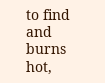to find and burns hot,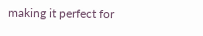making it perfect for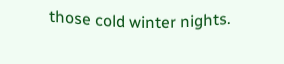those cold winter nights.